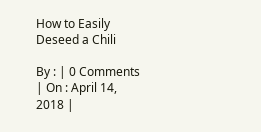How to Easily Deseed a Chili

By : | 0 Comments | On : April 14, 2018 |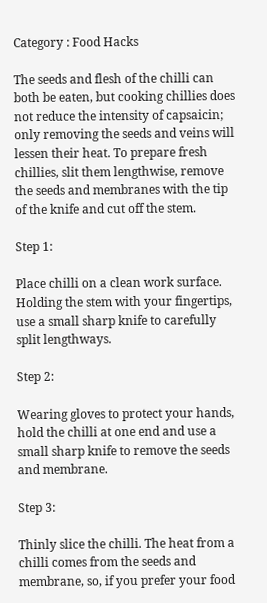Category : Food Hacks

The seeds and flesh of the chilli can both be eaten, but cooking chillies does not reduce the intensity of capsaicin; only removing the seeds and veins will lessen their heat. To prepare fresh chillies, slit them lengthwise, remove the seeds and membranes with the tip of the knife and cut off the stem.

Step 1:

Place chilli on a clean work surface. Holding the stem with your fingertips, use a small sharp knife to carefully split lengthways.

Step 2:

Wearing gloves to protect your hands, hold the chilli at one end and use a small sharp knife to remove the seeds and membrane.

Step 3:

Thinly slice the chilli. The heat from a chilli comes from the seeds and membrane, so, if you prefer your food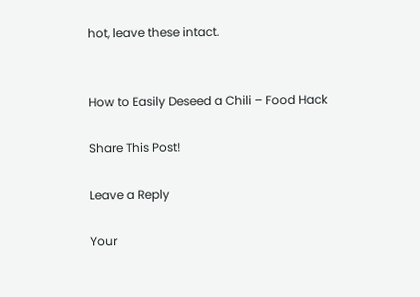hot, leave these intact.


How to Easily Deseed a Chili – Food Hack

Share This Post!

Leave a Reply

Your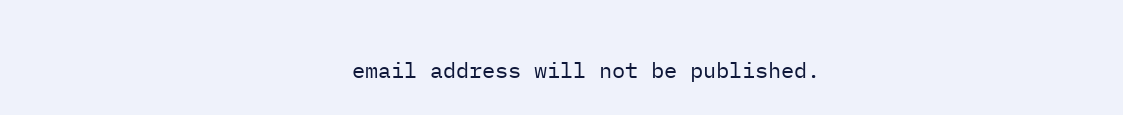email address will not be published.